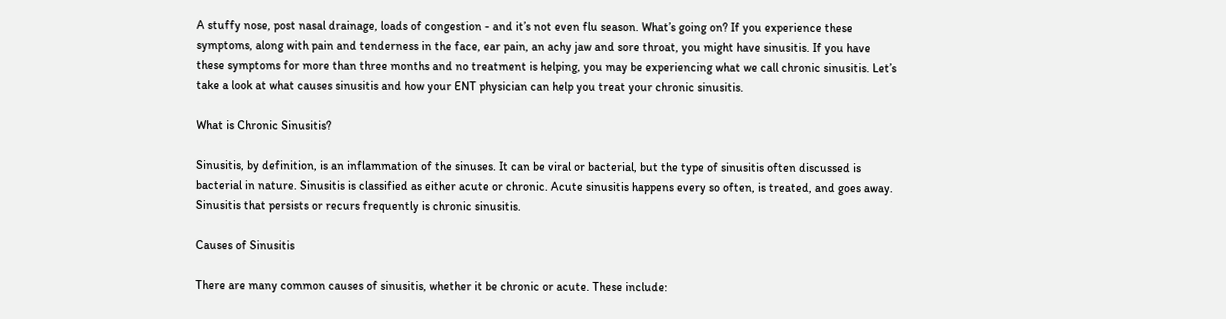A stuffy nose, post nasal drainage, loads of congestion - and it’s not even flu season. What’s going on? If you experience these symptoms, along with pain and tenderness in the face, ear pain, an achy jaw and sore throat, you might have sinusitis. If you have these symptoms for more than three months and no treatment is helping, you may be experiencing what we call chronic sinusitis. Let’s take a look at what causes sinusitis and how your ENT physician can help you treat your chronic sinusitis.

What is Chronic Sinusitis?

Sinusitis, by definition, is an inflammation of the sinuses. It can be viral or bacterial, but the type of sinusitis often discussed is bacterial in nature. Sinusitis is classified as either acute or chronic. Acute sinusitis happens every so often, is treated, and goes away. Sinusitis that persists or recurs frequently is chronic sinusitis.

Causes of Sinusitis

There are many common causes of sinusitis, whether it be chronic or acute. These include: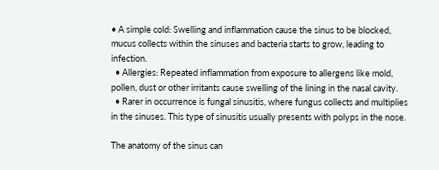• A simple cold: Swelling and inflammation cause the sinus to be blocked, mucus collects within the sinuses and bacteria starts to grow, leading to infection.
  • Allergies: Repeated inflammation from exposure to allergens like mold, pollen, dust or other irritants cause swelling of the lining in the nasal cavity.
  • Rarer in occurrence is fungal sinusitis, where fungus collects and multiplies in the sinuses. This type of sinusitis usually presents with polyps in the nose.

The anatomy of the sinus can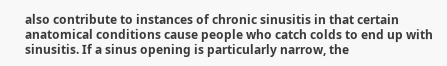also contribute to instances of chronic sinusitis in that certain anatomical conditions cause people who catch colds to end up with sinusitis. If a sinus opening is particularly narrow, the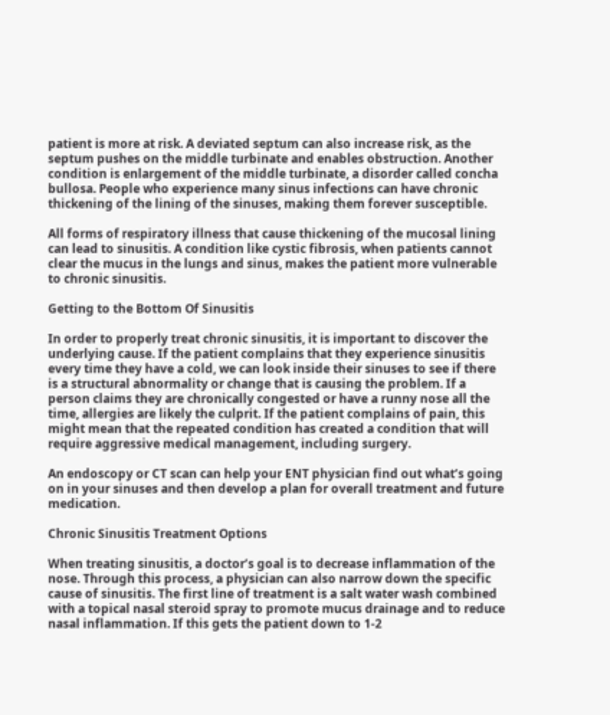patient is more at risk. A deviated septum can also increase risk, as the septum pushes on the middle turbinate and enables obstruction. Another condition is enlargement of the middle turbinate, a disorder called concha bullosa. People who experience many sinus infections can have chronic thickening of the lining of the sinuses, making them forever susceptible.

All forms of respiratory illness that cause thickening of the mucosal lining can lead to sinusitis. A condition like cystic fibrosis, when patients cannot clear the mucus in the lungs and sinus, makes the patient more vulnerable to chronic sinusitis.

Getting to the Bottom Of Sinusitis

In order to properly treat chronic sinusitis, it is important to discover the underlying cause. If the patient complains that they experience sinusitis every time they have a cold, we can look inside their sinuses to see if there is a structural abnormality or change that is causing the problem. If a person claims they are chronically congested or have a runny nose all the time, allergies are likely the culprit. If the patient complains of pain, this might mean that the repeated condition has created a condition that will require aggressive medical management, including surgery.

An endoscopy or CT scan can help your ENT physician find out what’s going on in your sinuses and then develop a plan for overall treatment and future medication.

Chronic Sinusitis Treatment Options

When treating sinusitis, a doctor’s goal is to decrease inflammation of the nose. Through this process, a physician can also narrow down the specific cause of sinusitis. The first line of treatment is a salt water wash combined with a topical nasal steroid spray to promote mucus drainage and to reduce nasal inflammation. If this gets the patient down to 1-2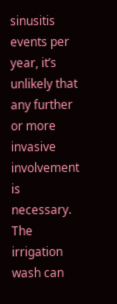sinusitis events per year, it’s unlikely that any further or more invasive involvement is necessary. The irrigation wash can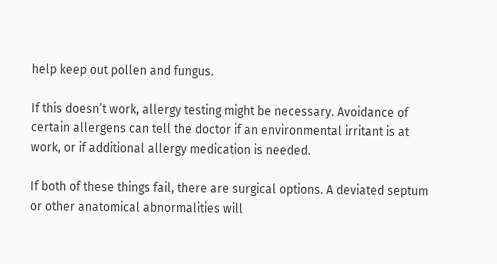help keep out pollen and fungus.

If this doesn’t work, allergy testing might be necessary. Avoidance of certain allergens can tell the doctor if an environmental irritant is at work, or if additional allergy medication is needed.

If both of these things fail, there are surgical options. A deviated septum or other anatomical abnormalities will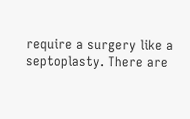require a surgery like a septoplasty. There are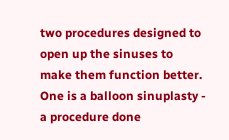two procedures designed to open up the sinuses to make them function better. One is a balloon sinuplasty - a procedure done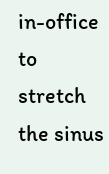in-office to stretch the sinus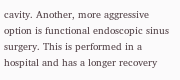cavity. Another, more aggressive option is functional endoscopic sinus surgery. This is performed in a hospital and has a longer recovery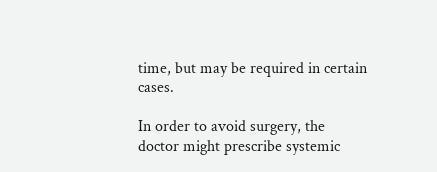time, but may be required in certain cases.

In order to avoid surgery, the doctor might prescribe systemic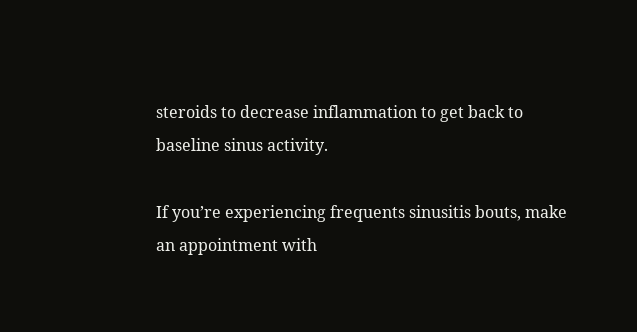steroids to decrease inflammation to get back to baseline sinus activity.

If you’re experiencing frequents sinusitis bouts, make an appointment with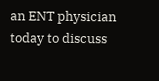an ENT physician today to discuss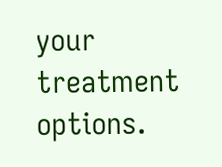your treatment options.